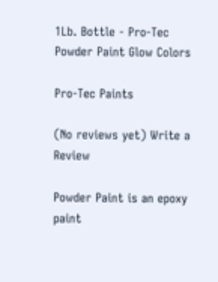1Lb. Bottle - Pro-Tec Powder Paint Glow Colors

Pro-Tec Paints

(No reviews yet) Write a Review

Powder Paint is an epoxy paint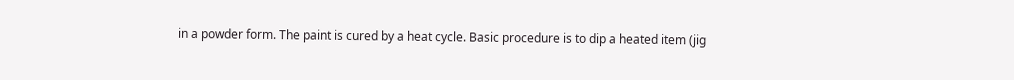in a powder form. The paint is cured by a heat cycle. Basic procedure is to dip a heated item (jig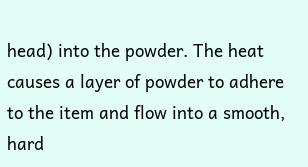head) into the powder. The heat causes a layer of powder to adhere to the item and flow into a smooth, hard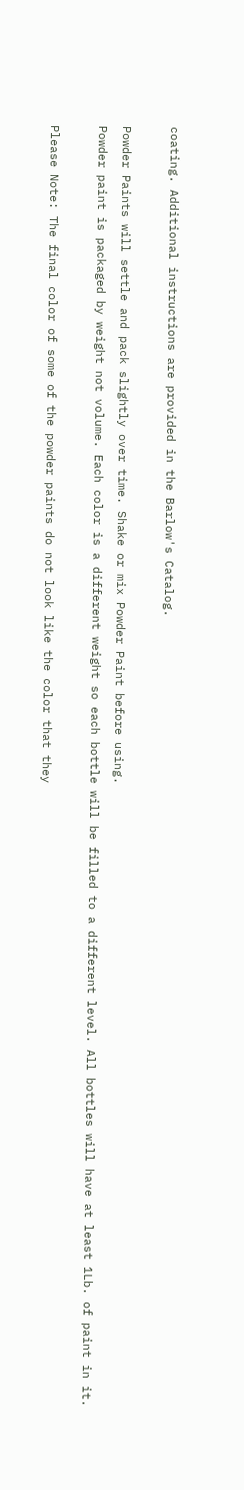coating. Additional instructions are provided in the Barlow's Catalog.

Powder Paints will settle and pack slightly over time. Shake or mix Powder Paint before using.
Powder paint is packaged by weight not volume. Each color is a different weight so each bottle will be filled to a different level. All bottles will have at least 1Lb. of paint in it.

Please Note: The final color of some of the powder paints do not look like the color that they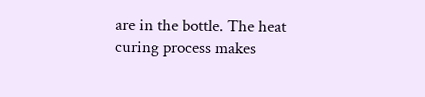are in the bottle. The heat curing process makes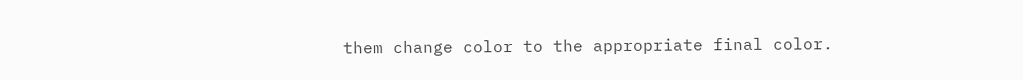them change color to the appropriate final color.